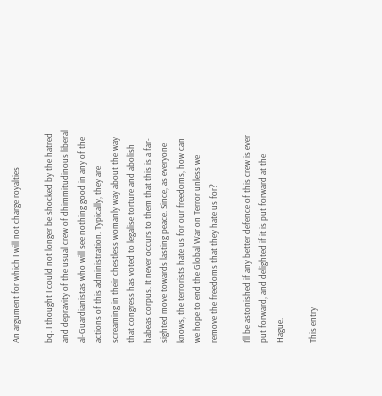An argument for which I will not charge royalties

bq. I thought I could not longer be shocked by the hatred and depravity of the usual crew of dhimmitudinous liberal al-Guardianistas who will see nothing good in any of the actions of this administration. Typically, they are screaming in their chestless womanly way about the way that congress has voted to legalise torture and abolish habeas corpus. It never occurs to them that this is a far-sighted move towards lasting peace. Since, as everyone knows, the terrorists hate us for our freedoms, how can we hope to end the Global War on Terror unless we remove the freedoms that they hate us for?

I’ll be astonished if any better defence of this crew is ever put forward, and delighted if it is put forward at the Hague.

This entry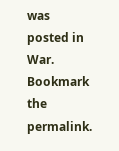was posted in War. Bookmark the permalink.